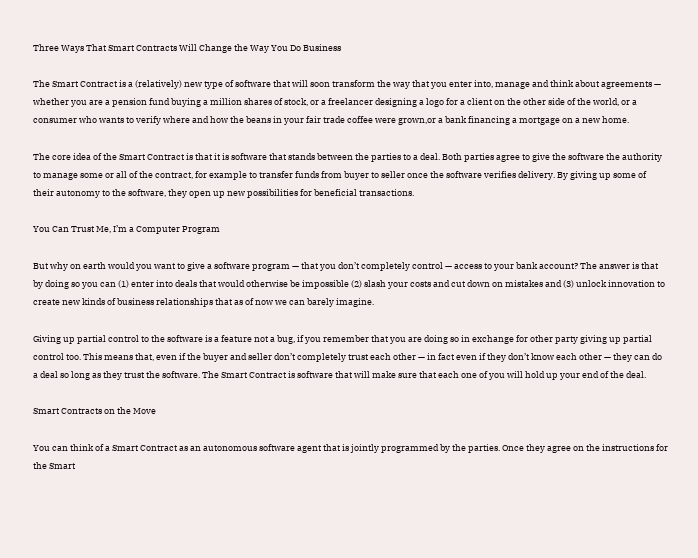Three Ways That Smart Contracts Will Change the Way You Do Business

The Smart Contract is a (relatively) new type of software that will soon transform the way that you enter into, manage and think about agreements — whether you are a pension fund buying a million shares of stock, or a freelancer designing a logo for a client on the other side of the world, or a consumer who wants to verify where and how the beans in your fair trade coffee were grown,or a bank financing a mortgage on a new home.

The core idea of the Smart Contract is that it is software that stands between the parties to a deal. Both parties agree to give the software the authority to manage some or all of the contract, for example to transfer funds from buyer to seller once the software verifies delivery. By giving up some of their autonomy to the software, they open up new possibilities for beneficial transactions.

You Can Trust Me, I’m a Computer Program

But why on earth would you want to give a software program — that you don’t completely control — access to your bank account? The answer is that by doing so you can (1) enter into deals that would otherwise be impossible (2) slash your costs and cut down on mistakes and (3) unlock innovation to create new kinds of business relationships that as of now we can barely imagine.

Giving up partial control to the software is a feature not a bug, if you remember that you are doing so in exchange for other party giving up partial control too. This means that, even if the buyer and seller don’t completely trust each other — in fact even if they don’t know each other — they can do a deal so long as they trust the software. The Smart Contract is software that will make sure that each one of you will hold up your end of the deal.

Smart Contracts on the Move

You can think of a Smart Contract as an autonomous software agent that is jointly programmed by the parties. Once they agree on the instructions for the Smart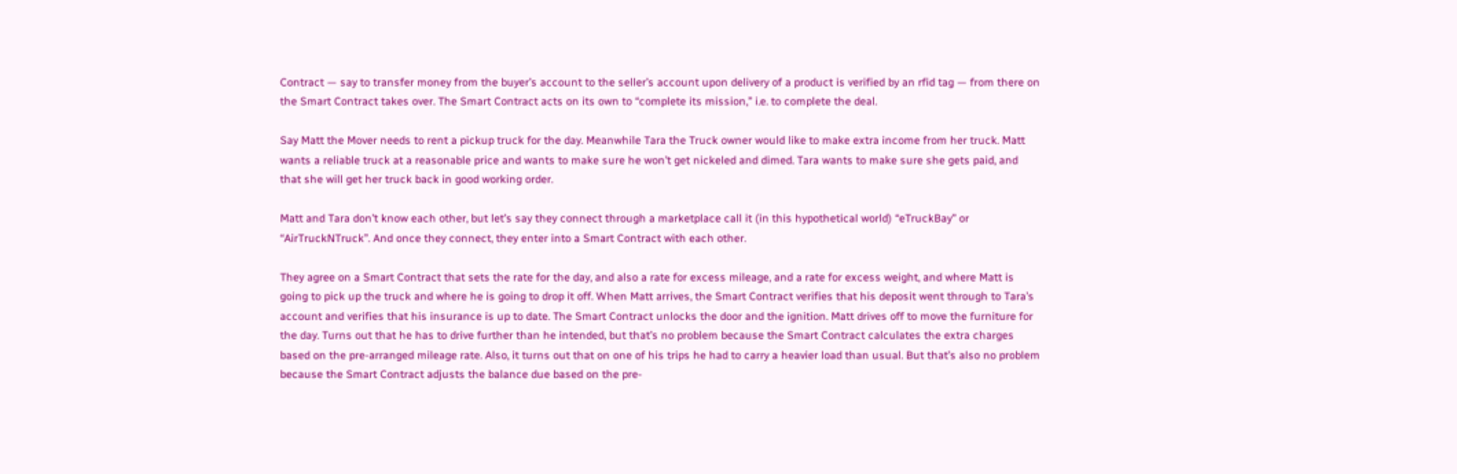Contract — say to transfer money from the buyer’s account to the seller’s account upon delivery of a product is verified by an rfid tag — from there on the Smart Contract takes over. The Smart Contract acts on its own to “complete its mission,” i.e. to complete the deal.

Say Matt the Mover needs to rent a pickup truck for the day. Meanwhile Tara the Truck owner would like to make extra income from her truck. Matt wants a reliable truck at a reasonable price and wants to make sure he won’t get nickeled and dimed. Tara wants to make sure she gets paid, and that she will get her truck back in good working order.

Matt and Tara don’t know each other, but let’s say they connect through a marketplace call it (in this hypothetical world) “eTruckBay” or “AirTruckNTruck”. And once they connect, they enter into a Smart Contract with each other.

They agree on a Smart Contract that sets the rate for the day, and also a rate for excess mileage, and a rate for excess weight, and where Matt is going to pick up the truck and where he is going to drop it off. When Matt arrives, the Smart Contract verifies that his deposit went through to Tara’s account and verifies that his insurance is up to date. The Smart Contract unlocks the door and the ignition. Matt drives off to move the furniture for the day. Turns out that he has to drive further than he intended, but that’s no problem because the Smart Contract calculates the extra charges based on the pre-arranged mileage rate. Also, it turns out that on one of his trips he had to carry a heavier load than usual. But that’s also no problem because the Smart Contract adjusts the balance due based on the pre-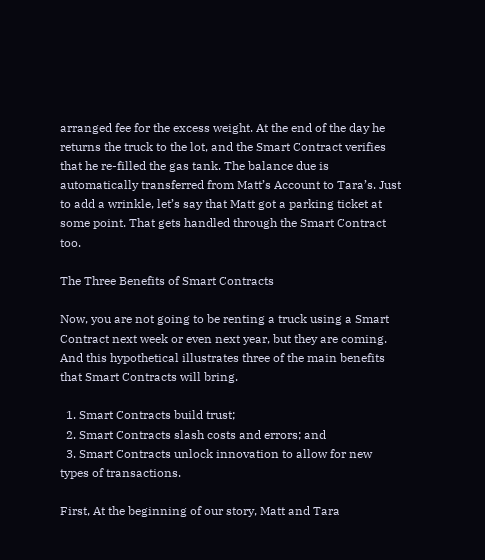arranged fee for the excess weight. At the end of the day he returns the truck to the lot, and the Smart Contract verifies that he re-filled the gas tank. The balance due is automatically transferred from Matt’s Account to Tara’s. Just to add a wrinkle, let’s say that Matt got a parking ticket at some point. That gets handled through the Smart Contract too.

The Three Benefits of Smart Contracts

Now, you are not going to be renting a truck using a Smart Contract next week or even next year, but they are coming. And this hypothetical illustrates three of the main benefits that Smart Contracts will bring.

  1. Smart Contracts build trust;
  2. Smart Contracts slash costs and errors; and
  3. Smart Contracts unlock innovation to allow for new types of transactions.

First, At the beginning of our story, Matt and Tara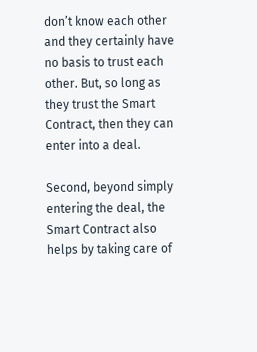don’t know each other and they certainly have no basis to trust each other. But, so long as they trust the Smart Contract, then they can enter into a deal.

Second, beyond simply entering the deal, the Smart Contract also helps by taking care of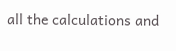all the calculations and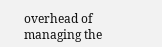overhead of managing the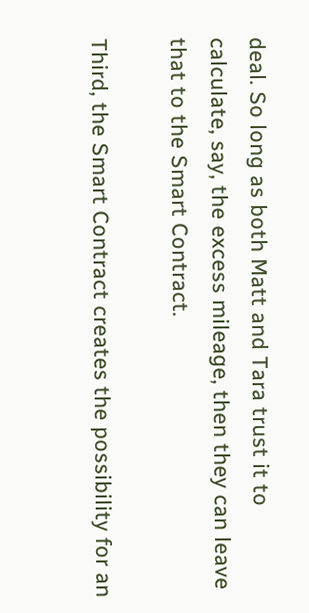deal. So long as both Matt and Tara trust it to calculate, say, the excess mileage, then they can leave that to the Smart Contract.

Third, the Smart Contract creates the possibility for an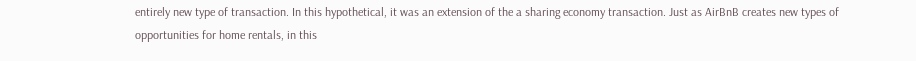entirely new type of transaction. In this hypothetical, it was an extension of the a sharing economy transaction. Just as AirBnB creates new types of opportunities for home rentals, in this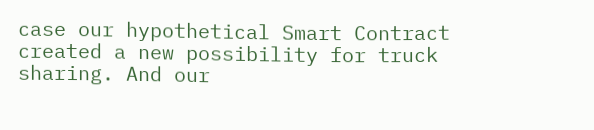case our hypothetical Smart Contract created a new possibility for truck sharing. And our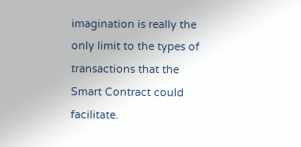imagination is really the only limit to the types of transactions that the Smart Contract could facilitate.